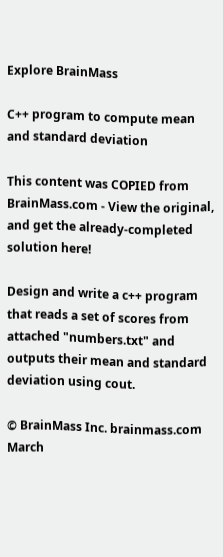Explore BrainMass

C++ program to compute mean and standard deviation

This content was COPIED from BrainMass.com - View the original, and get the already-completed solution here!

Design and write a c++ program that reads a set of scores from attached "numbers.txt" and outputs their mean and standard deviation using cout.

© BrainMass Inc. brainmass.com March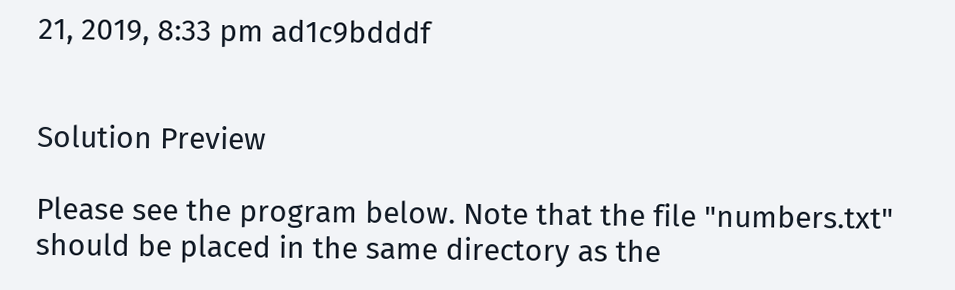21, 2019, 8:33 pm ad1c9bdddf


Solution Preview

Please see the program below. Note that the file "numbers.txt" should be placed in the same directory as the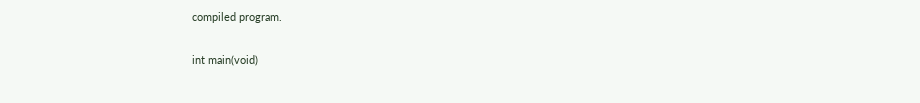compiled program.

int main(void)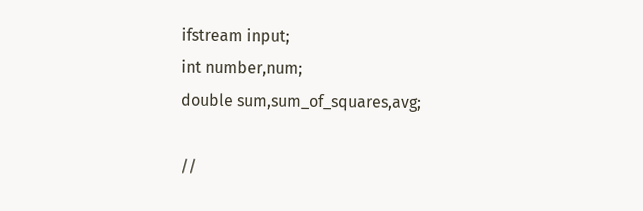ifstream input;
int number,num;
double sum,sum_of_squares,avg;

//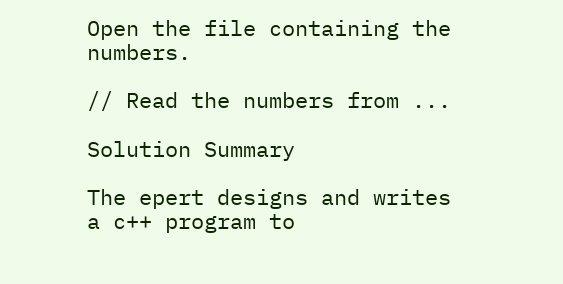Open the file containing the numbers.

// Read the numbers from ...

Solution Summary

The epert designs and writes a c++ program to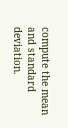compute the mean and standard deviation.